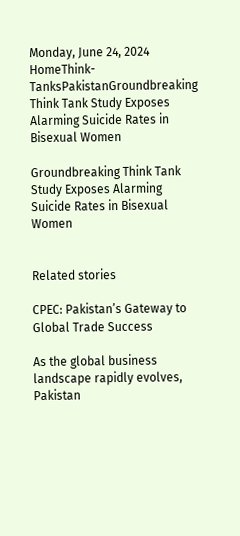Monday, June 24, 2024
HomeThink-TanksPakistanGroundbreaking Think Tank Study Exposes Alarming Suicide Rates in Bisexual Women

Groundbreaking Think Tank Study Exposes Alarming Suicide Rates in Bisexual Women


Related stories

CPEC: Pakistan’s Gateway to Global Trade Success

As the global business landscape rapidly evolves, Pakistan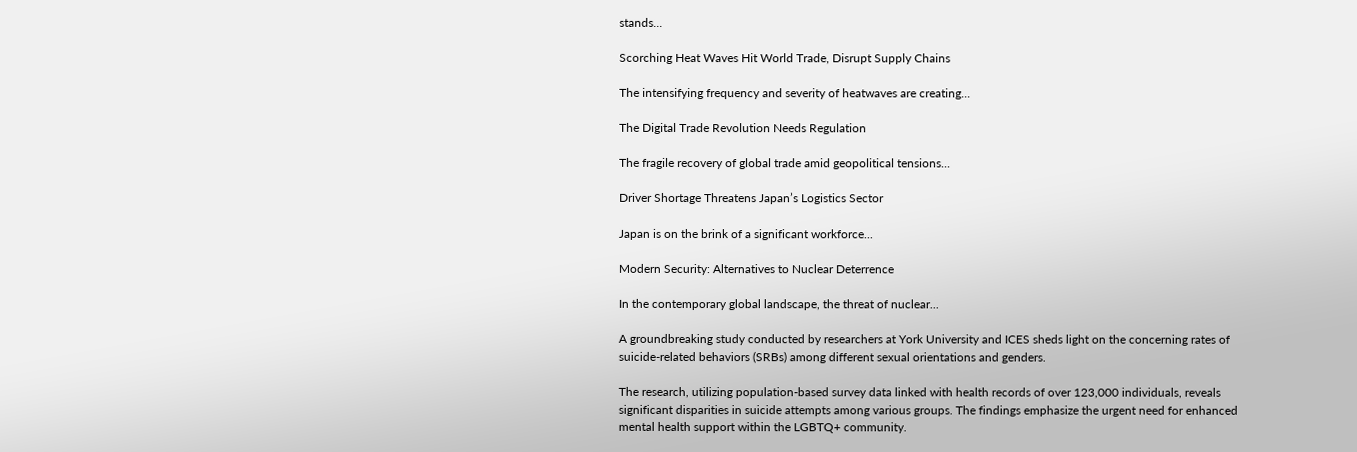stands...

Scorching Heat Waves Hit World Trade, Disrupt Supply Chains

The intensifying frequency and severity of heatwaves are creating...

The Digital Trade Revolution Needs Regulation

The fragile recovery of global trade amid geopolitical tensions...

Driver Shortage Threatens Japan’s Logistics Sector

Japan is on the brink of a significant workforce...

Modern Security: Alternatives to Nuclear Deterrence

In the contemporary global landscape, the threat of nuclear...

A groundbreaking study conducted by researchers at York University and ICES sheds light on the concerning rates of suicide-related behaviors (SRBs) among different sexual orientations and genders.

The research, utilizing population-based survey data linked with health records of over 123,000 individuals, reveals significant disparities in suicide attempts among various groups. The findings emphasize the urgent need for enhanced mental health support within the LGBTQ+ community.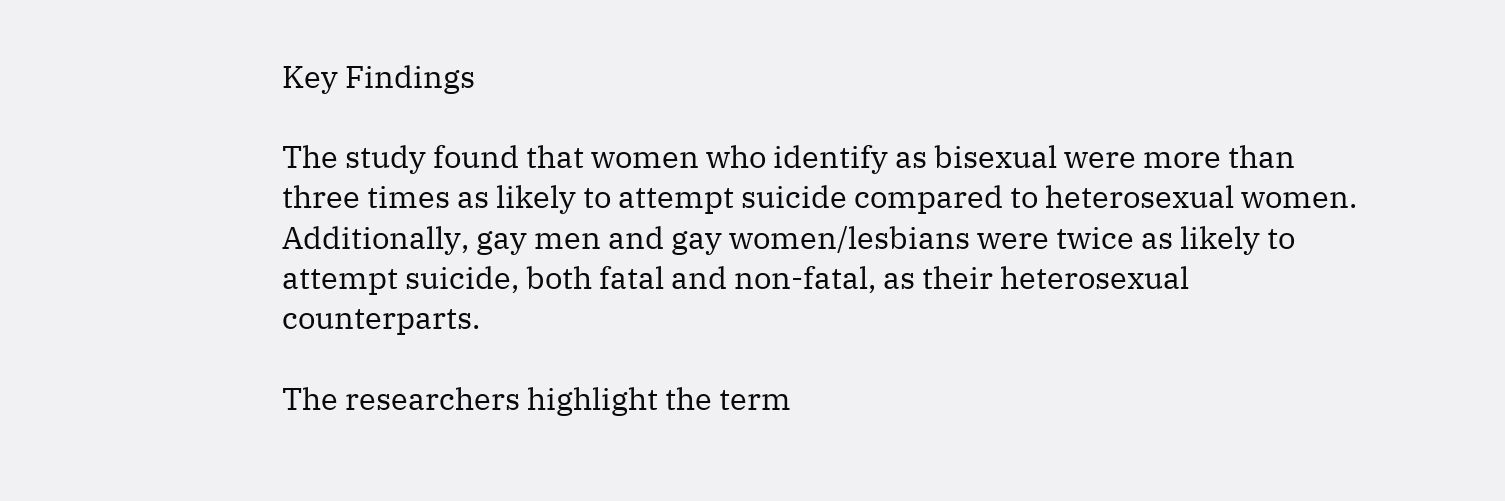Key Findings

The study found that women who identify as bisexual were more than three times as likely to attempt suicide compared to heterosexual women. Additionally, gay men and gay women/lesbians were twice as likely to attempt suicide, both fatal and non-fatal, as their heterosexual counterparts.

The researchers highlight the term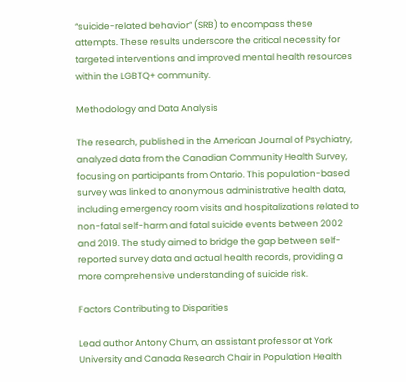“suicide-related behavior” (SRB) to encompass these attempts. These results underscore the critical necessity for targeted interventions and improved mental health resources within the LGBTQ+ community.

Methodology and Data Analysis

The research, published in the American Journal of Psychiatry, analyzed data from the Canadian Community Health Survey, focusing on participants from Ontario. This population-based survey was linked to anonymous administrative health data, including emergency room visits and hospitalizations related to non-fatal self-harm and fatal suicide events between 2002 and 2019. The study aimed to bridge the gap between self-reported survey data and actual health records, providing a more comprehensive understanding of suicide risk.

Factors Contributing to Disparities

Lead author Antony Chum, an assistant professor at York University and Canada Research Chair in Population Health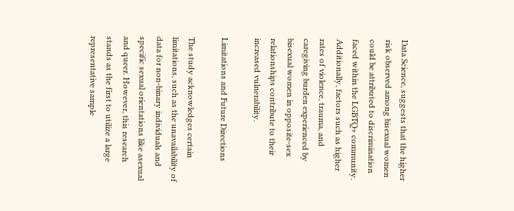Data Science, suggests that the higher risk observed among bisexual women could be attributed to discrimination faced within the LGBTQ+ community. Additionally, factors such as higher rates of violence, trauma, and caregiving burden experienced by bisexual women in opposite-sex relationships contribute to their increased vulnerability.

Limitations and Future Directions

The study acknowledges certain limitations, such as the unavailability of data for non-binary individuals and specific sexual orientations like asexual and queer. However, this research stands as the first to utilize a large representative sample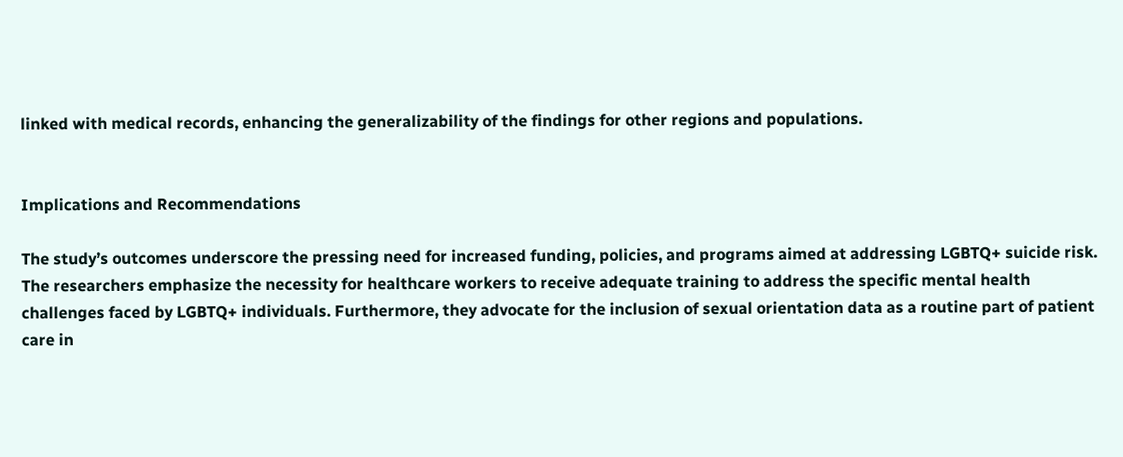linked with medical records, enhancing the generalizability of the findings for other regions and populations.


Implications and Recommendations

The study’s outcomes underscore the pressing need for increased funding, policies, and programs aimed at addressing LGBTQ+ suicide risk. The researchers emphasize the necessity for healthcare workers to receive adequate training to address the specific mental health challenges faced by LGBTQ+ individuals. Furthermore, they advocate for the inclusion of sexual orientation data as a routine part of patient care in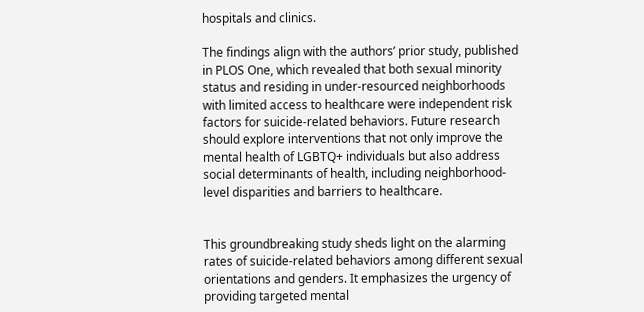hospitals and clinics.

The findings align with the authors’ prior study, published in PLOS One, which revealed that both sexual minority status and residing in under-resourced neighborhoods with limited access to healthcare were independent risk factors for suicide-related behaviors. Future research should explore interventions that not only improve the mental health of LGBTQ+ individuals but also address social determinants of health, including neighborhood-level disparities and barriers to healthcare.


This groundbreaking study sheds light on the alarming rates of suicide-related behaviors among different sexual orientations and genders. It emphasizes the urgency of providing targeted mental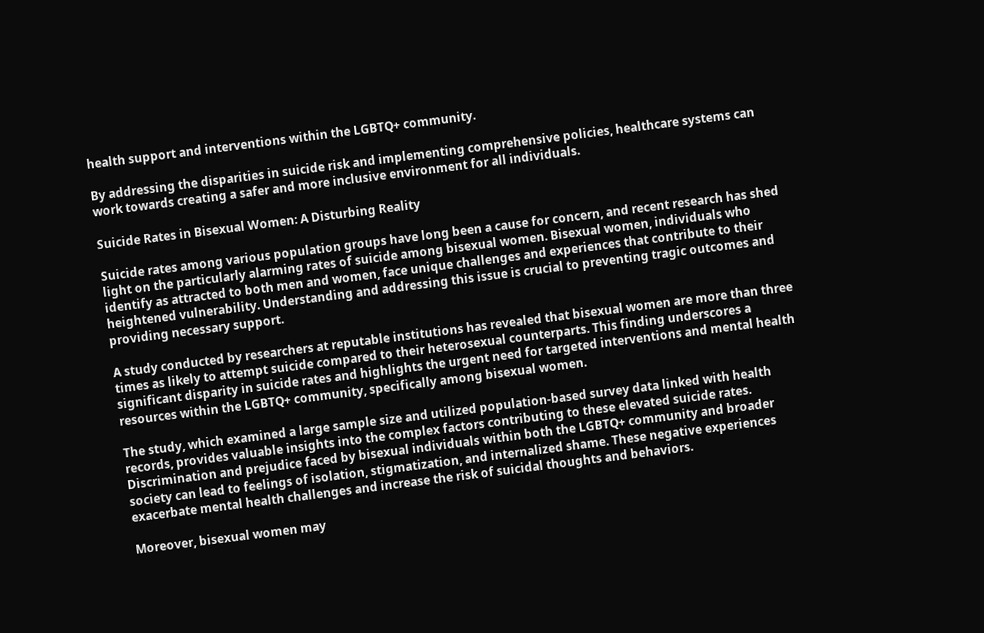health support and interventions within the LGBTQ+ community.

By addressing the disparities in suicide risk and implementing comprehensive policies, healthcare systems can work towards creating a safer and more inclusive environment for all individuals.

Suicide Rates in Bisexual Women: A Disturbing Reality

Suicide rates among various population groups have long been a cause for concern, and recent research has shed light on the particularly alarming rates of suicide among bisexual women. Bisexual women, individuals who identify as attracted to both men and women, face unique challenges and experiences that contribute to their heightened vulnerability. Understanding and addressing this issue is crucial to preventing tragic outcomes and providing necessary support.

A study conducted by researchers at reputable institutions has revealed that bisexual women are more than three times as likely to attempt suicide compared to their heterosexual counterparts. This finding underscores a significant disparity in suicide rates and highlights the urgent need for targeted interventions and mental health resources within the LGBTQ+ community, specifically among bisexual women.

The study, which examined a large sample size and utilized population-based survey data linked with health records, provides valuable insights into the complex factors contributing to these elevated suicide rates. Discrimination and prejudice faced by bisexual individuals within both the LGBTQ+ community and broader society can lead to feelings of isolation, stigmatization, and internalized shame. These negative experiences exacerbate mental health challenges and increase the risk of suicidal thoughts and behaviors.

Moreover, bisexual women may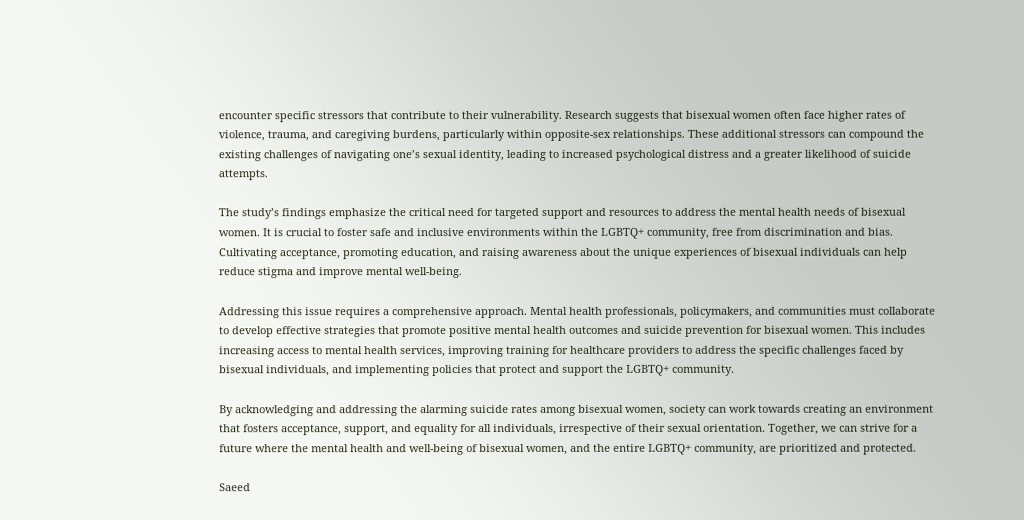encounter specific stressors that contribute to their vulnerability. Research suggests that bisexual women often face higher rates of violence, trauma, and caregiving burdens, particularly within opposite-sex relationships. These additional stressors can compound the existing challenges of navigating one’s sexual identity, leading to increased psychological distress and a greater likelihood of suicide attempts.

The study’s findings emphasize the critical need for targeted support and resources to address the mental health needs of bisexual women. It is crucial to foster safe and inclusive environments within the LGBTQ+ community, free from discrimination and bias. Cultivating acceptance, promoting education, and raising awareness about the unique experiences of bisexual individuals can help reduce stigma and improve mental well-being.

Addressing this issue requires a comprehensive approach. Mental health professionals, policymakers, and communities must collaborate to develop effective strategies that promote positive mental health outcomes and suicide prevention for bisexual women. This includes increasing access to mental health services, improving training for healthcare providers to address the specific challenges faced by bisexual individuals, and implementing policies that protect and support the LGBTQ+ community.

By acknowledging and addressing the alarming suicide rates among bisexual women, society can work towards creating an environment that fosters acceptance, support, and equality for all individuals, irrespective of their sexual orientation. Together, we can strive for a future where the mental health and well-being of bisexual women, and the entire LGBTQ+ community, are prioritized and protected.

Saeed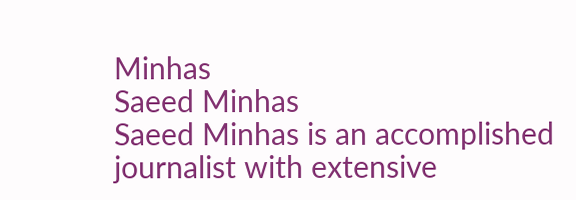Minhas
Saeed Minhas
Saeed Minhas is an accomplished journalist with extensive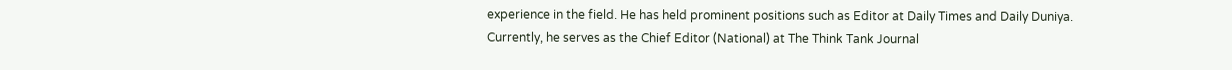experience in the field. He has held prominent positions such as Editor at Daily Times and Daily Duniya. Currently, he serves as the Chief Editor (National) at The Think Tank Journal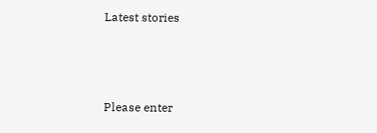Latest stories




Please enter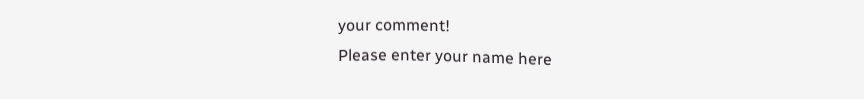your comment!
Please enter your name here